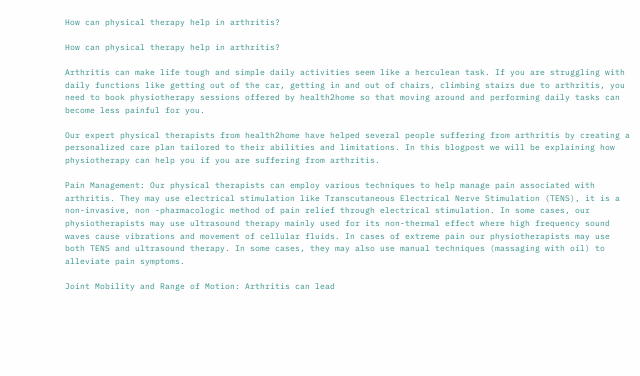How can physical therapy help in arthritis?

How can physical therapy help in arthritis?

Arthritis can make life tough and simple daily activities seem like a herculean task. If you are struggling with daily functions like getting out of the car, getting in and out of chairs, climbing stairs due to arthritis, you need to book physiotherapy sessions offered by health2home so that moving around and performing daily tasks can become less painful for you.

Our expert physical therapists from health2home have helped several people suffering from arthritis by creating a personalized care plan tailored to their abilities and limitations. In this blogpost we will be explaining how physiotherapy can help you if you are suffering from arthritis.

Pain Management: Our physical therapists can employ various techniques to help manage pain associated with arthritis. They may use electrical stimulation like Transcutaneous Electrical Nerve Stimulation (TENS), it is a non-invasive, non -pharmacologic method of pain relief through electrical stimulation. In some cases, our physiotherapists may use ultrasound therapy mainly used for its non-thermal effect where high frequency sound waves cause vibrations and movement of cellular fluids. In cases of extreme pain our physiotherapists may use both TENS and ultrasound therapy. In some cases, they may also use manual techniques (massaging with oil) to alleviate pain symptoms.

Joint Mobility and Range of Motion: Arthritis can lead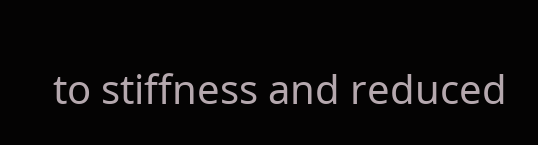to stiffness and reduced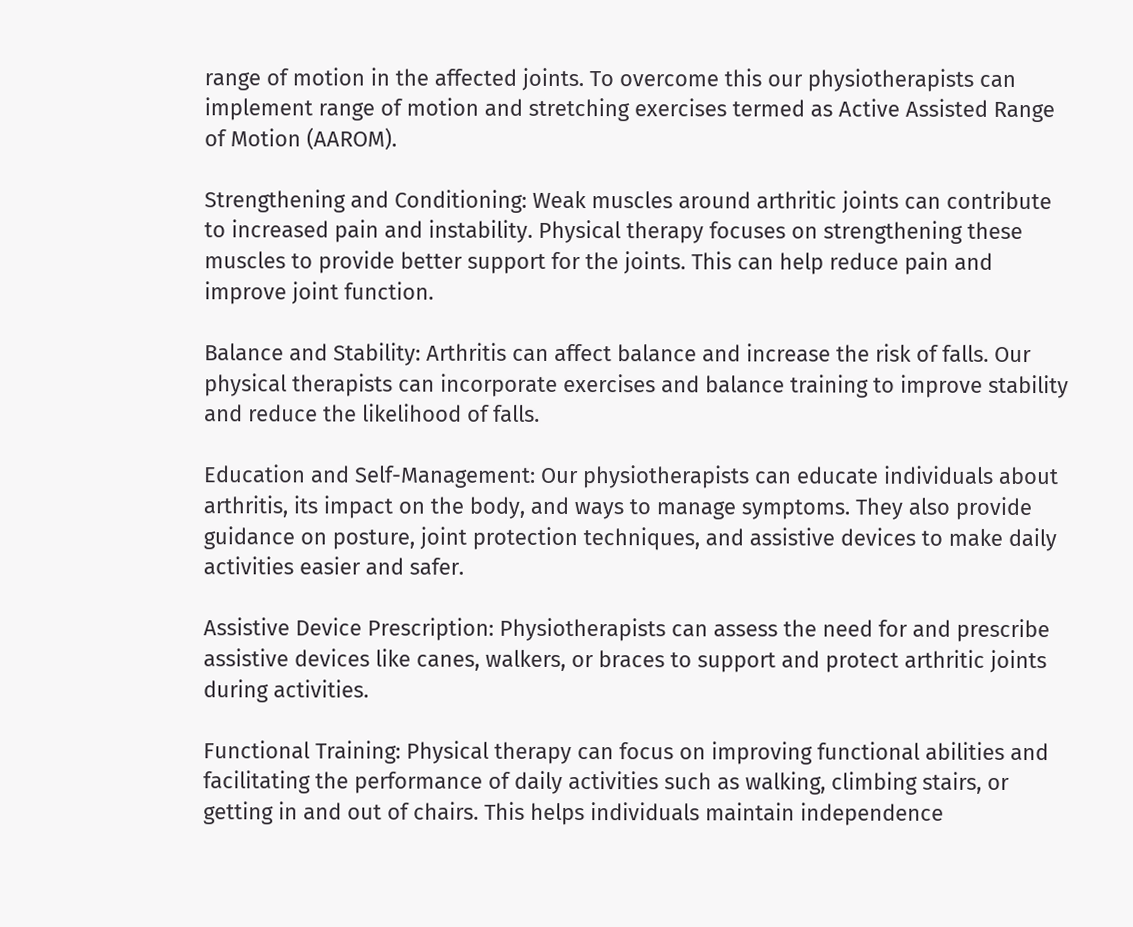range of motion in the affected joints. To overcome this our physiotherapists can implement range of motion and stretching exercises termed as Active Assisted Range of Motion (AAROM).

Strengthening and Conditioning: Weak muscles around arthritic joints can contribute to increased pain and instability. Physical therapy focuses on strengthening these muscles to provide better support for the joints. This can help reduce pain and improve joint function.

Balance and Stability: Arthritis can affect balance and increase the risk of falls. Our physical therapists can incorporate exercises and balance training to improve stability and reduce the likelihood of falls.

Education and Self-Management: Our physiotherapists can educate individuals about arthritis, its impact on the body, and ways to manage symptoms. They also provide guidance on posture, joint protection techniques, and assistive devices to make daily activities easier and safer.

Assistive Device Prescription: Physiotherapists can assess the need for and prescribe assistive devices like canes, walkers, or braces to support and protect arthritic joints during activities.

Functional Training: Physical therapy can focus on improving functional abilities and facilitating the performance of daily activities such as walking, climbing stairs, or getting in and out of chairs. This helps individuals maintain independence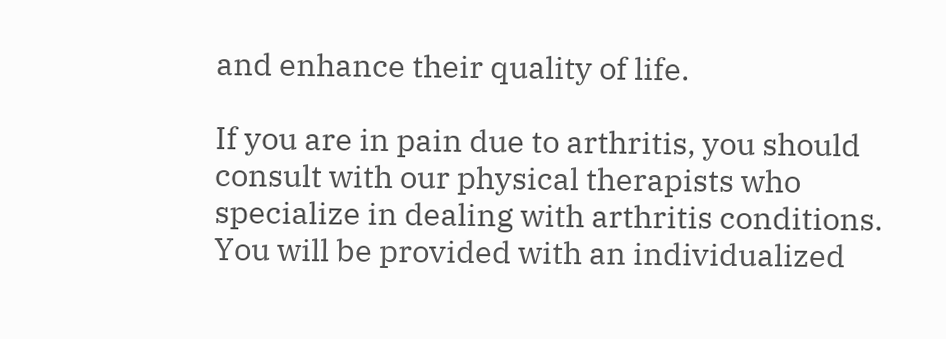and enhance their quality of life.

If you are in pain due to arthritis, you should consult with our physical therapists who specialize in dealing with arthritis conditions. You will be provided with an individualized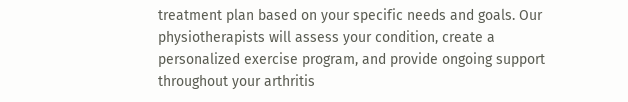treatment plan based on your specific needs and goals. Our physiotherapists will assess your condition, create a personalized exercise program, and provide ongoing support throughout your arthritis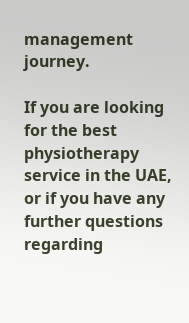management journey.

If you are looking for the best physiotherapy service in the UAE, or if you have any further questions regarding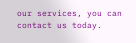our services, you can contact us today.